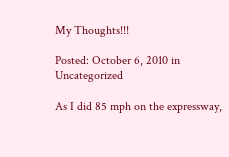My Thoughts!!!

Posted: October 6, 2010 in Uncategorized

As I did 85 mph on the expressway,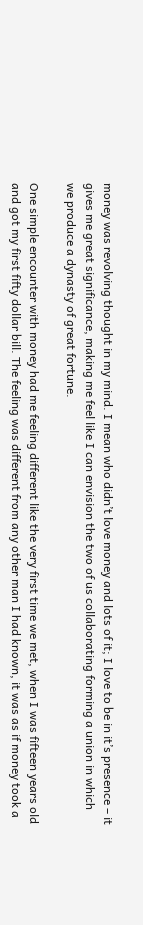money was revolving thought in my mind. I mean who didn’t love money and lots of it; I love to be in it’s presence – it gives me great significance, making me feel like I can envision the two of us collaborating forming a union in which we produce a dynasty of great fortune.

One simple encounter with money had me feeling different like the very first time we met, when I was fifteen years old and got my first fifty dollar bill. The feeling was different from any other man I had known, it was as if money took a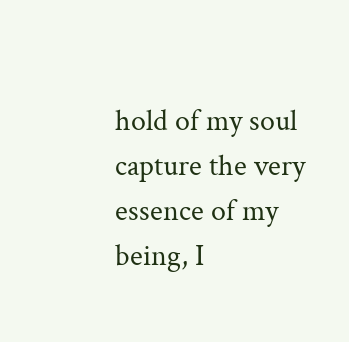hold of my soul capture the very essence of my being, I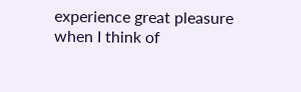experience great pleasure when I think of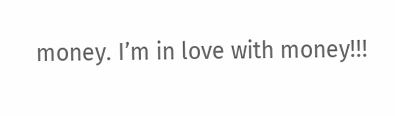money. I’m in love with money!!!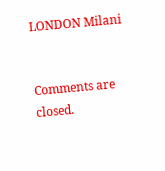LONDON Milani


Comments are closed.